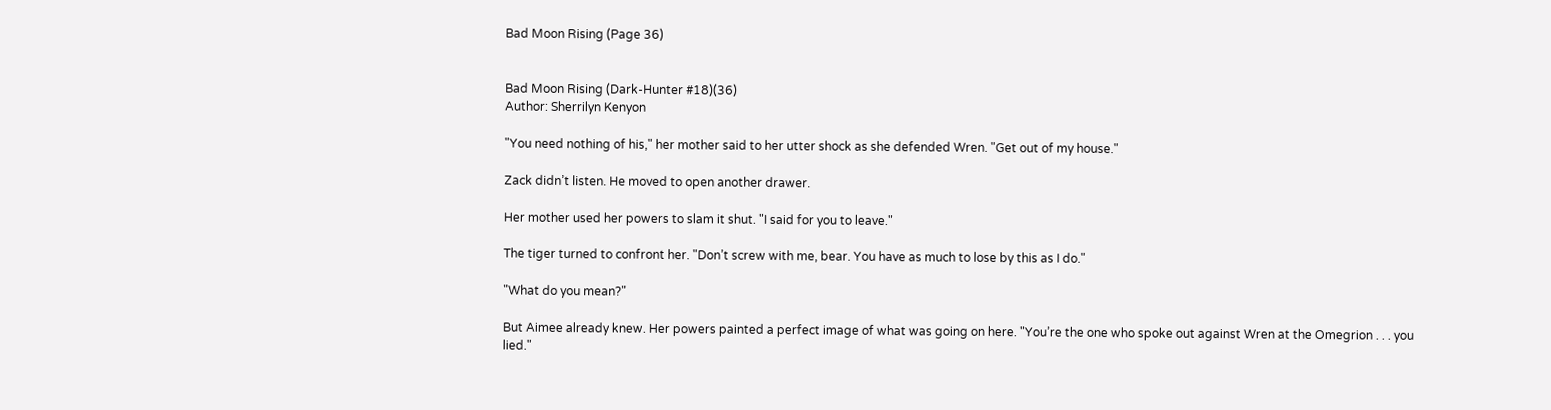Bad Moon Rising (Page 36)


Bad Moon Rising (Dark-Hunter #18)(36)
Author: Sherrilyn Kenyon

"You need nothing of his," her mother said to her utter shock as she defended Wren. "Get out of my house."

Zack didn’t listen. He moved to open another drawer.

Her mother used her powers to slam it shut. "I said for you to leave."

The tiger turned to confront her. "Don’t screw with me, bear. You have as much to lose by this as I do."

"What do you mean?"

But Aimee already knew. Her powers painted a perfect image of what was going on here. "You’re the one who spoke out against Wren at the Omegrion . . . you lied."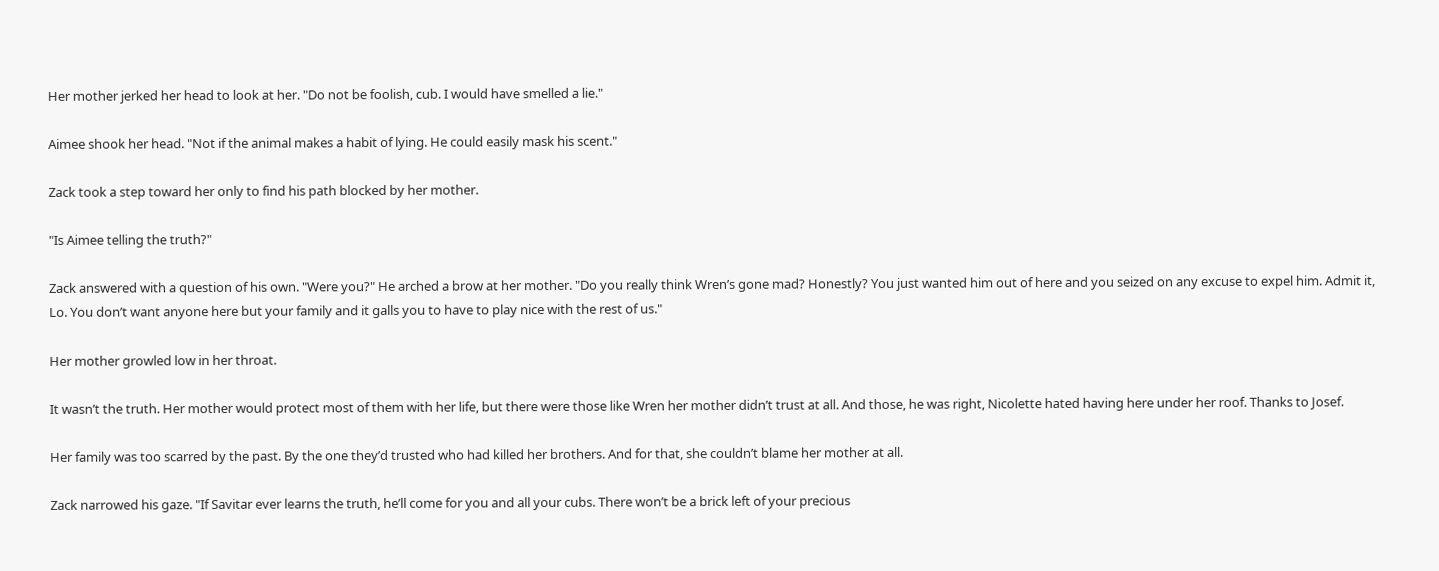Her mother jerked her head to look at her. "Do not be foolish, cub. I would have smelled a lie."

Aimee shook her head. "Not if the animal makes a habit of lying. He could easily mask his scent."

Zack took a step toward her only to find his path blocked by her mother.

"Is Aimee telling the truth?"

Zack answered with a question of his own. "Were you?" He arched a brow at her mother. "Do you really think Wren’s gone mad? Honestly? You just wanted him out of here and you seized on any excuse to expel him. Admit it, Lo. You don’t want anyone here but your family and it galls you to have to play nice with the rest of us."

Her mother growled low in her throat.

It wasn’t the truth. Her mother would protect most of them with her life, but there were those like Wren her mother didn’t trust at all. And those, he was right, Nicolette hated having here under her roof. Thanks to Josef.

Her family was too scarred by the past. By the one they’d trusted who had killed her brothers. And for that, she couldn’t blame her mother at all.

Zack narrowed his gaze. "If Savitar ever learns the truth, he’ll come for you and all your cubs. There won’t be a brick left of your precious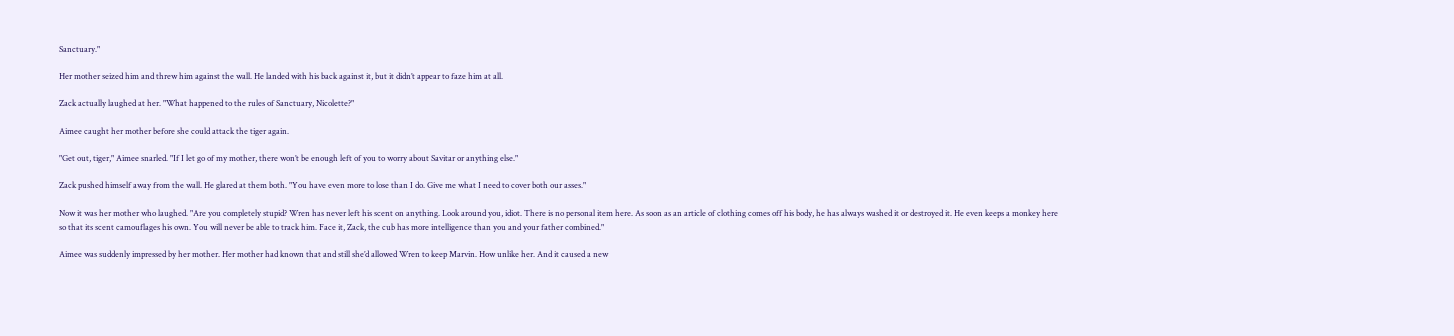Sanctuary."

Her mother seized him and threw him against the wall. He landed with his back against it, but it didn’t appear to faze him at all.

Zack actually laughed at her. "What happened to the rules of Sanctuary, Nicolette?"

Aimee caught her mother before she could attack the tiger again.

"Get out, tiger," Aimee snarled. "If I let go of my mother, there won’t be enough left of you to worry about Savitar or anything else."

Zack pushed himself away from the wall. He glared at them both. "You have even more to lose than I do. Give me what I need to cover both our asses."

Now it was her mother who laughed. "Are you completely stupid? Wren has never left his scent on anything. Look around you, idiot. There is no personal item here. As soon as an article of clothing comes off his body, he has always washed it or destroyed it. He even keeps a monkey here so that its scent camouflages his own. You will never be able to track him. Face it, Zack, the cub has more intelligence than you and your father combined."

Aimee was suddenly impressed by her mother. Her mother had known that and still she’d allowed Wren to keep Marvin. How unlike her. And it caused a new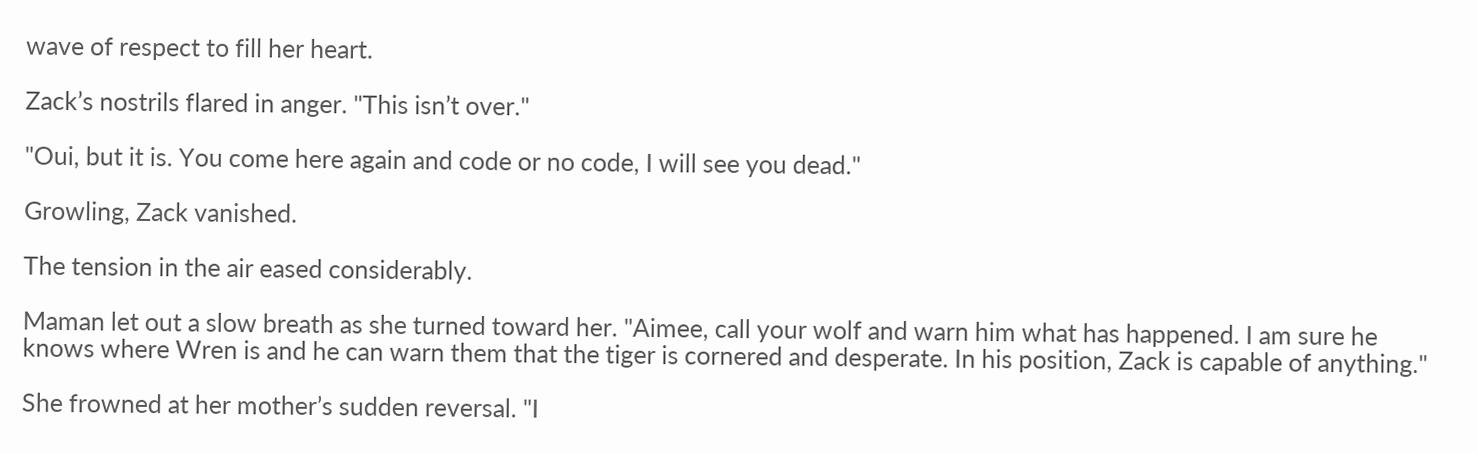wave of respect to fill her heart.

Zack’s nostrils flared in anger. "This isn’t over."

"Oui, but it is. You come here again and code or no code, I will see you dead."

Growling, Zack vanished.

The tension in the air eased considerably.

Maman let out a slow breath as she turned toward her. "Aimee, call your wolf and warn him what has happened. I am sure he knows where Wren is and he can warn them that the tiger is cornered and desperate. In his position, Zack is capable of anything."

She frowned at her mother’s sudden reversal. "I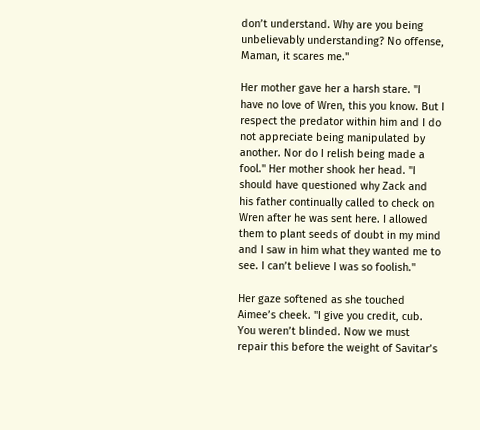don’t understand. Why are you being unbelievably understanding? No offense, Maman, it scares me."

Her mother gave her a harsh stare. "I have no love of Wren, this you know. But I respect the predator within him and I do not appreciate being manipulated by another. Nor do I relish being made a fool." Her mother shook her head. "I should have questioned why Zack and his father continually called to check on Wren after he was sent here. I allowed them to plant seeds of doubt in my mind and I saw in him what they wanted me to see. I can’t believe I was so foolish."

Her gaze softened as she touched Aimee’s cheek. "I give you credit, cub. You weren’t blinded. Now we must repair this before the weight of Savitar’s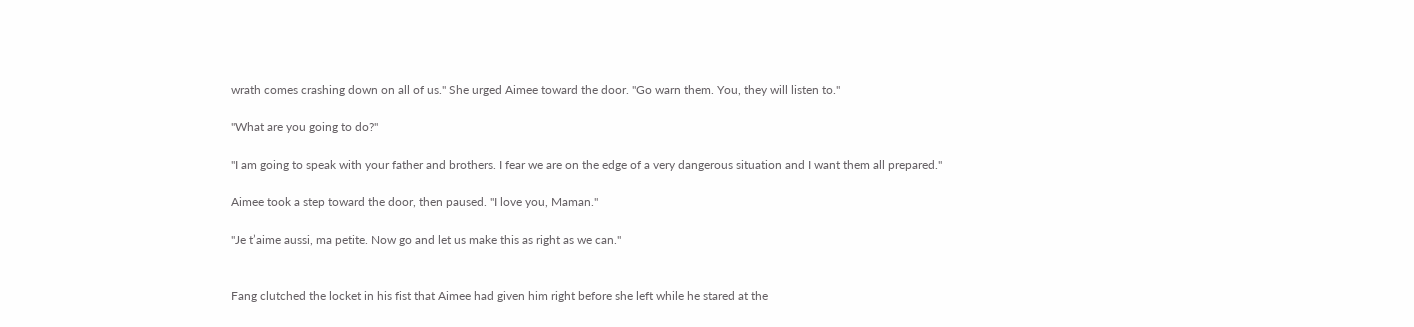wrath comes crashing down on all of us." She urged Aimee toward the door. "Go warn them. You, they will listen to."

"What are you going to do?"

"I am going to speak with your father and brothers. I fear we are on the edge of a very dangerous situation and I want them all prepared."

Aimee took a step toward the door, then paused. "I love you, Maman."

"Je t’aime aussi, ma petite. Now go and let us make this as right as we can."


Fang clutched the locket in his fist that Aimee had given him right before she left while he stared at the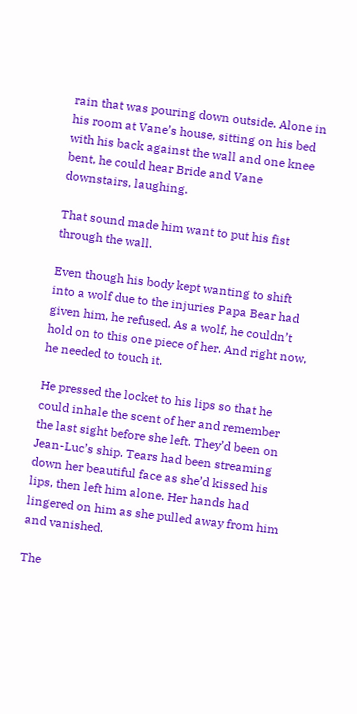rain that was pouring down outside. Alone in his room at Vane’s house, sitting on his bed with his back against the wall and one knee bent, he could hear Bride and Vane downstairs, laughing.

That sound made him want to put his fist through the wall.

Even though his body kept wanting to shift into a wolf due to the injuries Papa Bear had given him, he refused. As a wolf, he couldn’t hold on to this one piece of her. And right now, he needed to touch it.

He pressed the locket to his lips so that he could inhale the scent of her and remember the last sight before she left. They’d been on Jean-Luc’s ship. Tears had been streaming down her beautiful face as she’d kissed his lips, then left him alone. Her hands had lingered on him as she pulled away from him and vanished.

The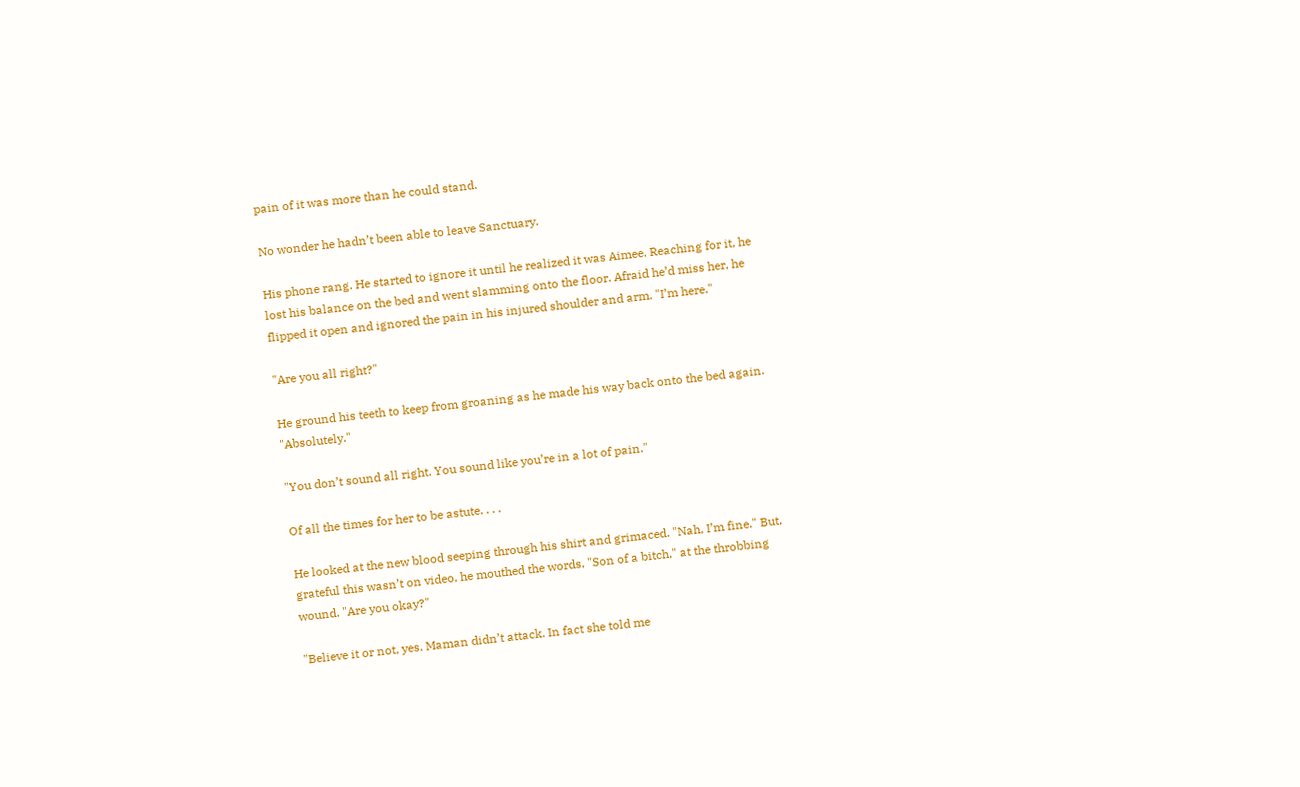pain of it was more than he could stand.

No wonder he hadn’t been able to leave Sanctuary.

His phone rang. He started to ignore it until he realized it was Aimee. Reaching for it, he lost his balance on the bed and went slamming onto the floor. Afraid he’d miss her, he flipped it open and ignored the pain in his injured shoulder and arm. "I’m here."

"Are you all right?"

He ground his teeth to keep from groaning as he made his way back onto the bed again. "Absolutely."

"You don’t sound all right. You sound like you’re in a lot of pain."

Of all the times for her to be astute. . . .

He looked at the new blood seeping through his shirt and grimaced. "Nah, I’m fine." But, grateful this wasn’t on video, he mouthed the words, "Son of a bitch," at the throbbing wound. "Are you okay?"

"Believe it or not, yes. Maman didn’t attack. In fact she told me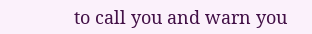to call you and warn you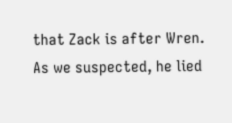that Zack is after Wren. As we suspected, he lied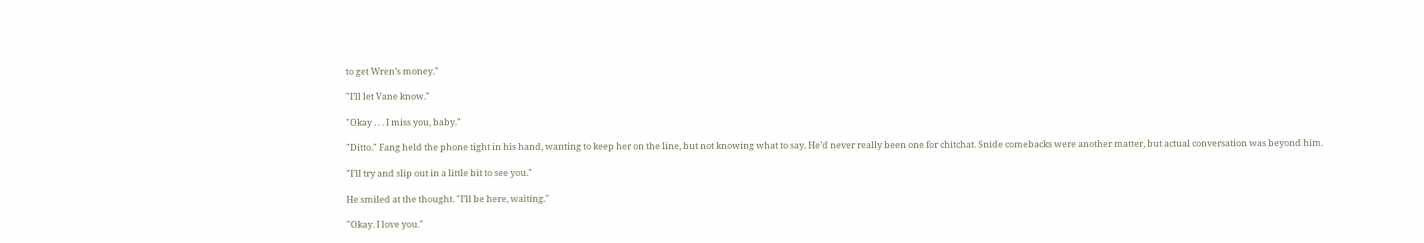to get Wren’s money."

"I’ll let Vane know."

"Okay . . . I miss you, baby."

"Ditto." Fang held the phone tight in his hand, wanting to keep her on the line, but not knowing what to say. He’d never really been one for chitchat. Snide comebacks were another matter, but actual conversation was beyond him.

"I’ll try and slip out in a little bit to see you."

He smiled at the thought. "I’ll be here, waiting."

"Okay. I love you."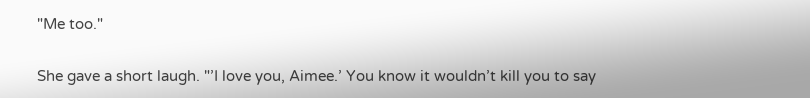"Me too."

She gave a short laugh. "’I love you, Aimee.’ You know it wouldn’t kill you to say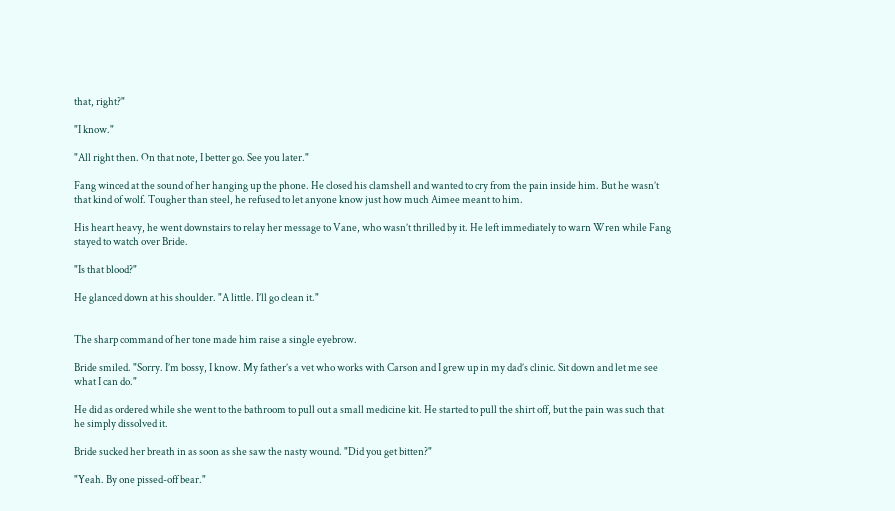that, right?"

"I know."

"All right then. On that note, I better go. See you later."

Fang winced at the sound of her hanging up the phone. He closed his clamshell and wanted to cry from the pain inside him. But he wasn’t that kind of wolf. Tougher than steel, he refused to let anyone know just how much Aimee meant to him.

His heart heavy, he went downstairs to relay her message to Vane, who wasn’t thrilled by it. He left immediately to warn Wren while Fang stayed to watch over Bride.

"Is that blood?"

He glanced down at his shoulder. "A little. I’ll go clean it."


The sharp command of her tone made him raise a single eyebrow.

Bride smiled. "Sorry. I’m bossy, I know. My father’s a vet who works with Carson and I grew up in my dad’s clinic. Sit down and let me see what I can do."

He did as ordered while she went to the bathroom to pull out a small medicine kit. He started to pull the shirt off, but the pain was such that he simply dissolved it.

Bride sucked her breath in as soon as she saw the nasty wound. "Did you get bitten?"

"Yeah. By one pissed-off bear."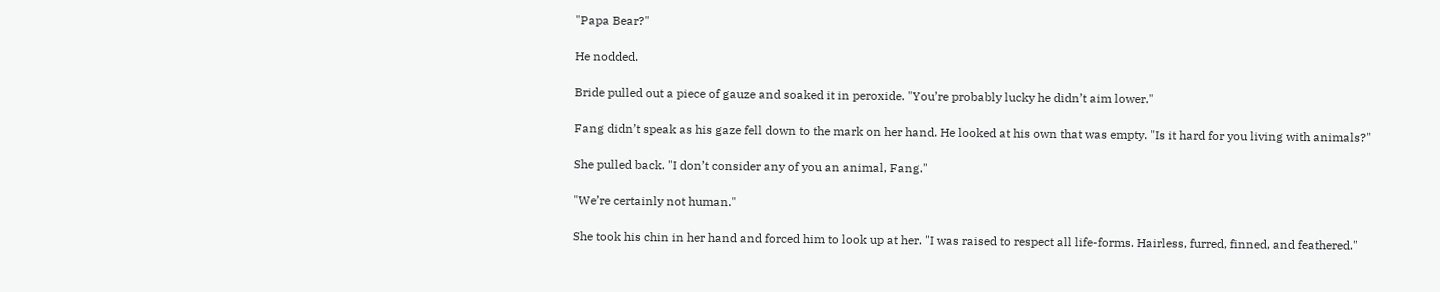"Papa Bear?"

He nodded.

Bride pulled out a piece of gauze and soaked it in peroxide. "You’re probably lucky he didn’t aim lower."

Fang didn’t speak as his gaze fell down to the mark on her hand. He looked at his own that was empty. "Is it hard for you living with animals?"

She pulled back. "I don’t consider any of you an animal, Fang."

"We’re certainly not human."

She took his chin in her hand and forced him to look up at her. "I was raised to respect all life-forms. Hairless, furred, finned, and feathered."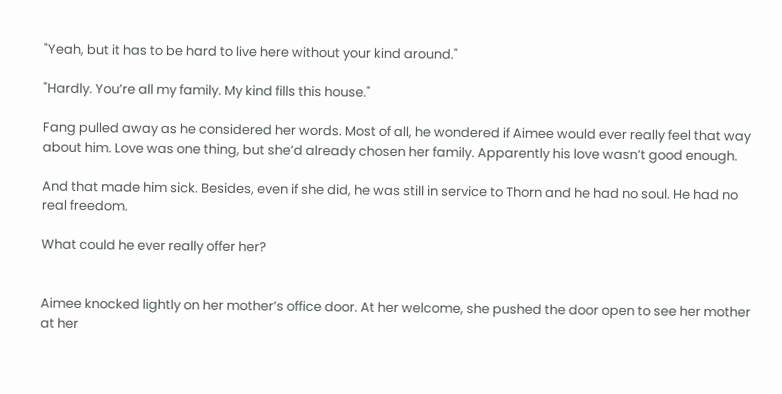"Yeah, but it has to be hard to live here without your kind around."

"Hardly. You’re all my family. My kind fills this house."

Fang pulled away as he considered her words. Most of all, he wondered if Aimee would ever really feel that way about him. Love was one thing, but she’d already chosen her family. Apparently his love wasn’t good enough.

And that made him sick. Besides, even if she did, he was still in service to Thorn and he had no soul. He had no real freedom.

What could he ever really offer her?


Aimee knocked lightly on her mother’s office door. At her welcome, she pushed the door open to see her mother at her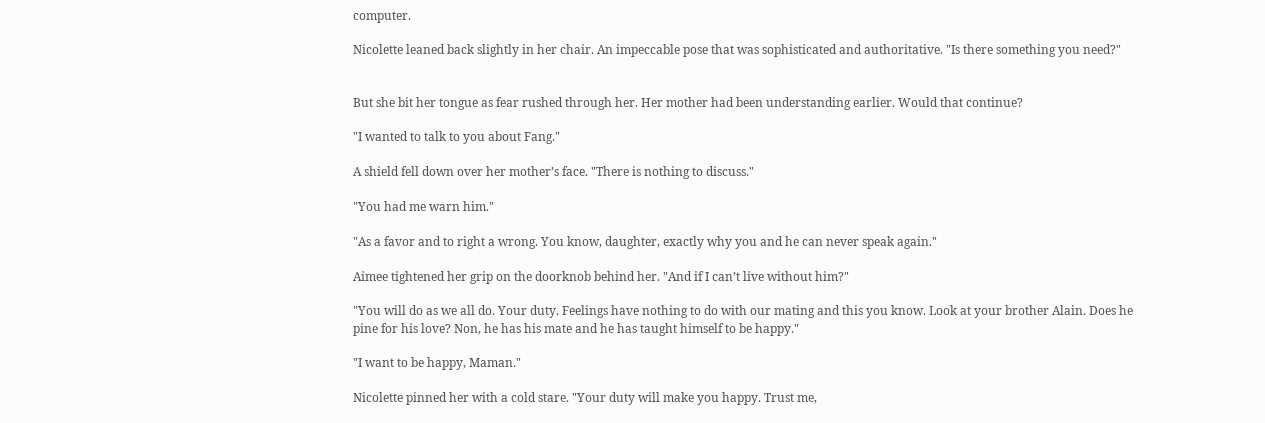computer.

Nicolette leaned back slightly in her chair. An impeccable pose that was sophisticated and authoritative. "Is there something you need?"


But she bit her tongue as fear rushed through her. Her mother had been understanding earlier. Would that continue?

"I wanted to talk to you about Fang."

A shield fell down over her mother’s face. "There is nothing to discuss."

"You had me warn him."

"As a favor and to right a wrong. You know, daughter, exactly why you and he can never speak again."

Aimee tightened her grip on the doorknob behind her. "And if I can’t live without him?"

"You will do as we all do. Your duty. Feelings have nothing to do with our mating and this you know. Look at your brother Alain. Does he pine for his love? Non, he has his mate and he has taught himself to be happy."

"I want to be happy, Maman."

Nicolette pinned her with a cold stare. "Your duty will make you happy. Trust me,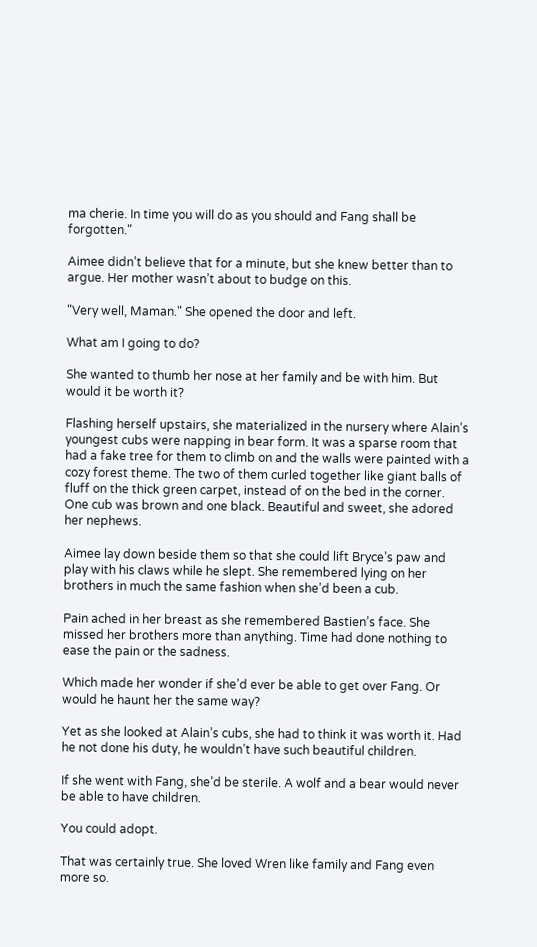ma cherie. In time you will do as you should and Fang shall be forgotten."

Aimee didn’t believe that for a minute, but she knew better than to argue. Her mother wasn’t about to budge on this.

"Very well, Maman." She opened the door and left.

What am I going to do?

She wanted to thumb her nose at her family and be with him. But would it be worth it?

Flashing herself upstairs, she materialized in the nursery where Alain’s youngest cubs were napping in bear form. It was a sparse room that had a fake tree for them to climb on and the walls were painted with a cozy forest theme. The two of them curled together like giant balls of fluff on the thick green carpet, instead of on the bed in the corner. One cub was brown and one black. Beautiful and sweet, she adored her nephews.

Aimee lay down beside them so that she could lift Bryce’s paw and play with his claws while he slept. She remembered lying on her brothers in much the same fashion when she’d been a cub.

Pain ached in her breast as she remembered Bastien’s face. She missed her brothers more than anything. Time had done nothing to ease the pain or the sadness.

Which made her wonder if she’d ever be able to get over Fang. Or would he haunt her the same way?

Yet as she looked at Alain’s cubs, she had to think it was worth it. Had he not done his duty, he wouldn’t have such beautiful children.

If she went with Fang, she’d be sterile. A wolf and a bear would never be able to have children.

You could adopt.

That was certainly true. She loved Wren like family and Fang even more so.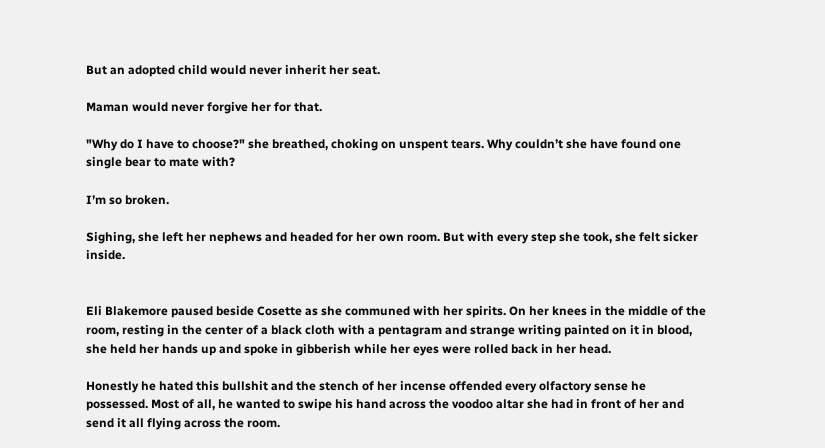But an adopted child would never inherit her seat.

Maman would never forgive her for that.

"Why do I have to choose?" she breathed, choking on unspent tears. Why couldn’t she have found one single bear to mate with?

I’m so broken.

Sighing, she left her nephews and headed for her own room. But with every step she took, she felt sicker inside.


Eli Blakemore paused beside Cosette as she communed with her spirits. On her knees in the middle of the room, resting in the center of a black cloth with a pentagram and strange writing painted on it in blood, she held her hands up and spoke in gibberish while her eyes were rolled back in her head.

Honestly he hated this bullshit and the stench of her incense offended every olfactory sense he possessed. Most of all, he wanted to swipe his hand across the voodoo altar she had in front of her and send it all flying across the room.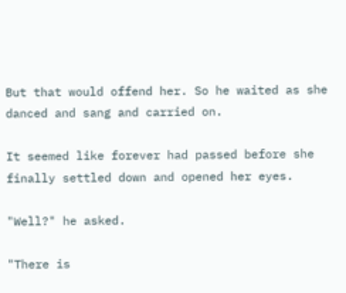But that would offend her. So he waited as she danced and sang and carried on.

It seemed like forever had passed before she finally settled down and opened her eyes.

"Well?" he asked.

"There is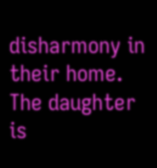disharmony in their home. The daughter is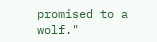promised to a wolf."